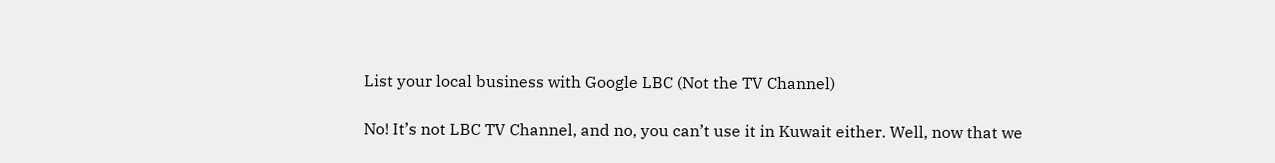List your local business with Google LBC (Not the TV Channel)

No! It’s not LBC TV Channel, and no, you can’t use it in Kuwait either. Well, now that we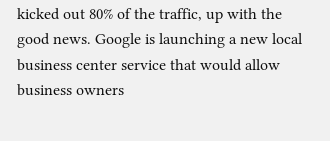kicked out 80% of the traffic, up with the good news. Google is launching a new local business center service that would allow business owners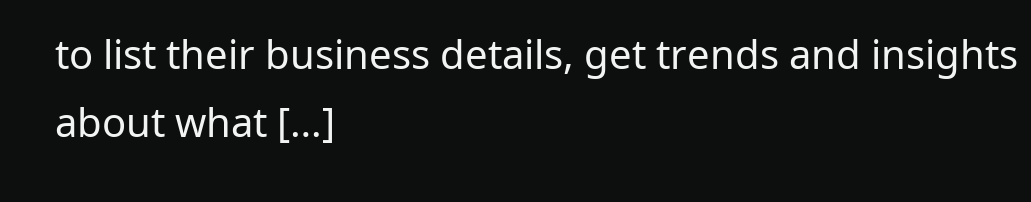to list their business details, get trends and insights about what […]